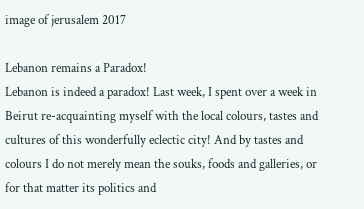image of jerusalem 2017

Lebanon remains a Paradox!
Lebanon is indeed a paradox! Last week, I spent over a week in Beirut re-acquainting myself with the local colours, tastes and cultures of this wonderfully eclectic city! And by tastes and colours I do not merely mean the souks, foods and galleries, or for that matter its politics and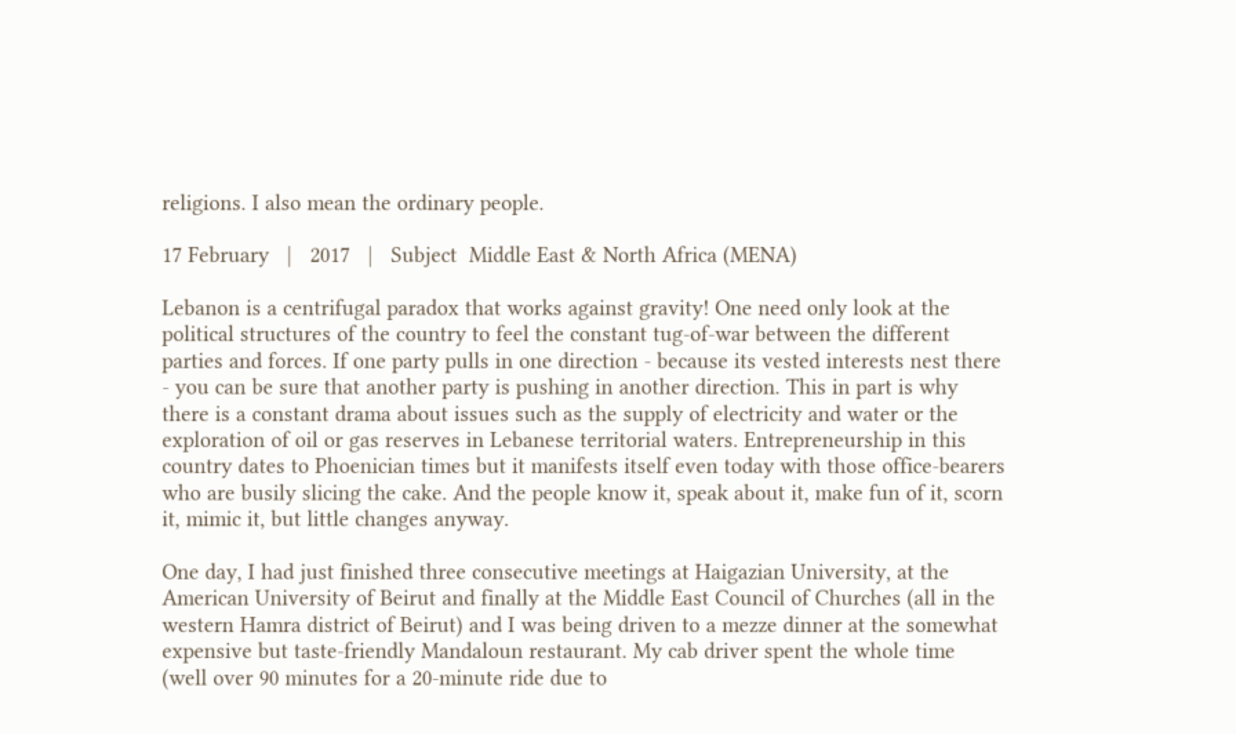religions. I also mean the ordinary people.

17 February   |   2017   |   Subject  Middle East & North Africa (MENA)

Lebanon is a centrifugal paradox that works against gravity! One need only look at the political structures of the country to feel the constant tug-of-war between the different parties and forces. If one party pulls in one direction - because its vested interests nest there - you can be sure that another party is pushing in another direction. This in part is why there is a constant drama about issues such as the supply of electricity and water or the exploration of oil or gas reserves in Lebanese territorial waters. Entrepreneurship in this country dates to Phoenician times but it manifests itself even today with those office-bearers who are busily slicing the cake. And the people know it, speak about it, make fun of it, scorn it, mimic it, but little changes anyway.

One day, I had just finished three consecutive meetings at Haigazian University, at the American University of Beirut and finally at the Middle East Council of Churches (all in the western Hamra district of Beirut) and I was being driven to a mezze dinner at the somewhat expensive but taste-friendly Mandaloun restaurant. My cab driver spent the whole time (well over 90 minutes for a 20-minute ride due to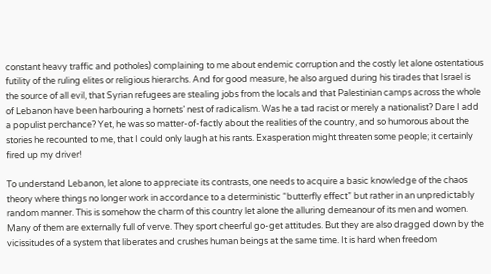constant heavy traffic and potholes) complaining to me about endemic corruption and the costly let alone ostentatious futility of the ruling elites or religious hierarchs. And for good measure, he also argued during his tirades that Israel is the source of all evil, that Syrian refugees are stealing jobs from the locals and that Palestinian camps across the whole of Lebanon have been harbouring a hornets’ nest of radicalism. Was he a tad racist or merely a nationalist? Dare I add a populist perchance? Yet, he was so matter-of-factly about the realities of the country, and so humorous about the stories he recounted to me, that I could only laugh at his rants. Exasperation might threaten some people; it certainly fired up my driver!

To understand Lebanon, let alone to appreciate its contrasts, one needs to acquire a basic knowledge of the chaos theory where things no longer work in accordance to a deterministic “butterfly effect” but rather in an unpredictably random manner. This is somehow the charm of this country let alone the alluring demeanour of its men and women. Many of them are externally full of verve. They sport cheerful go-get attitudes. But they are also dragged down by the vicissitudes of a system that liberates and crushes human beings at the same time. It is hard when freedom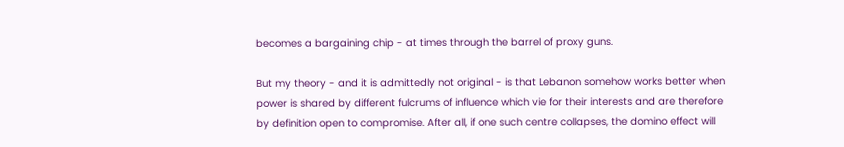becomes a bargaining chip - at times through the barrel of proxy guns.

But my theory - and it is admittedly not original - is that Lebanon somehow works better when power is shared by different fulcrums of influence which vie for their interests and are therefore by definition open to compromise. After all, if one such centre collapses, the domino effect will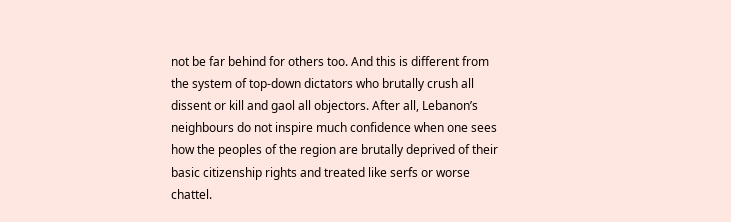not be far behind for others too. And this is different from the system of top-down dictators who brutally crush all dissent or kill and gaol all objectors. After all, Lebanon’s neighbours do not inspire much confidence when one sees how the peoples of the region are brutally deprived of their basic citizenship rights and treated like serfs or worse chattel.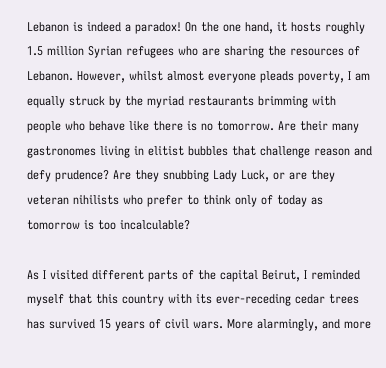Lebanon is indeed a paradox! On the one hand, it hosts roughly 1.5 million Syrian refugees who are sharing the resources of Lebanon. However, whilst almost everyone pleads poverty, I am equally struck by the myriad restaurants brimming with people who behave like there is no tomorrow. Are their many gastronomes living in elitist bubbles that challenge reason and defy prudence? Are they snubbing Lady Luck, or are they veteran nihilists who prefer to think only of today as tomorrow is too incalculable?

As I visited different parts of the capital Beirut, I reminded myself that this country with its ever-receding cedar trees has survived 15 years of civil wars. More alarmingly, and more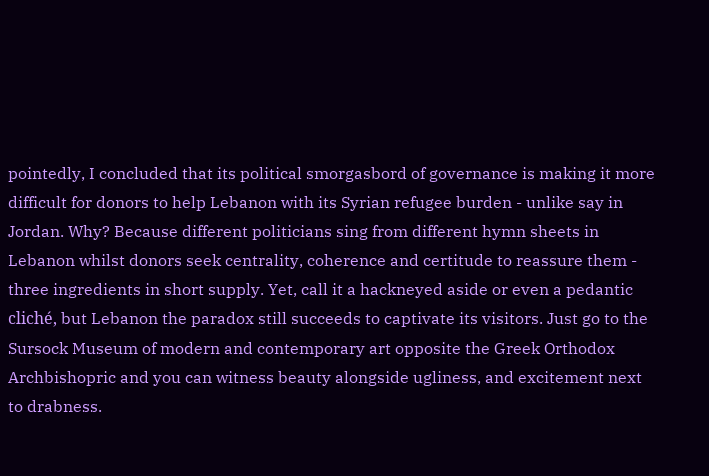pointedly, I concluded that its political smorgasbord of governance is making it more difficult for donors to help Lebanon with its Syrian refugee burden - unlike say in Jordan. Why? Because different politicians sing from different hymn sheets in Lebanon whilst donors seek centrality, coherence and certitude to reassure them - three ingredients in short supply. Yet, call it a hackneyed aside or even a pedantic cliché, but Lebanon the paradox still succeeds to captivate its visitors. Just go to the Sursock Museum of modern and contemporary art opposite the Greek Orthodox Archbishopric and you can witness beauty alongside ugliness, and excitement next to drabness.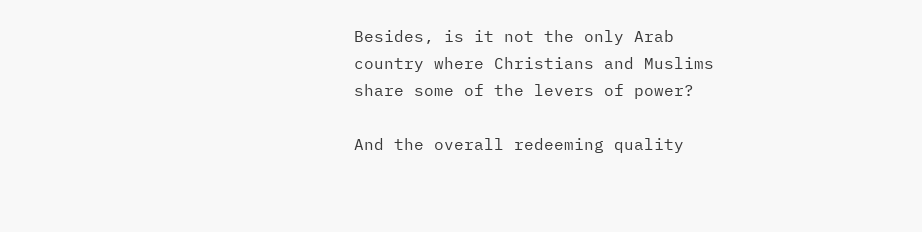Besides, is it not the only Arab country where Christians and Muslims share some of the levers of power?

And the overall redeeming quality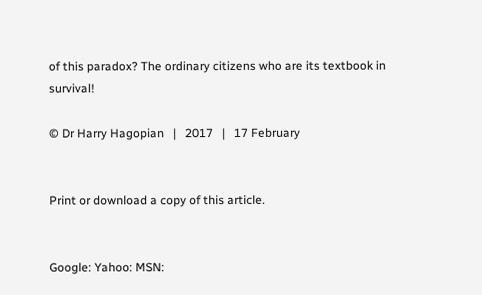of this paradox? The ordinary citizens who are its textbook in survival!

© Dr Harry Hagopian   |   2017   |   17 February


Print or download a copy of this article.


Google: Yahoo: MSN: